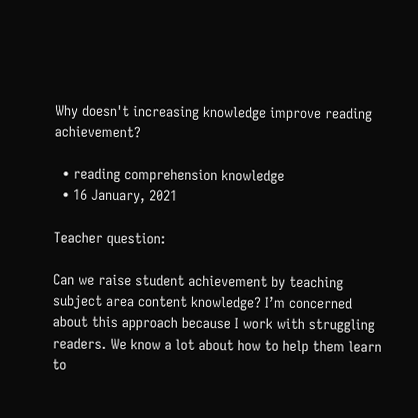Why doesn't increasing knowledge improve reading achievement?

  • reading comprehension knowledge
  • 16 January, 2021

Teacher question:

Can we raise student achievement by teaching subject area content knowledge? I’m concerned about this approach because I work with struggling readers. We know a lot about how to help them learn to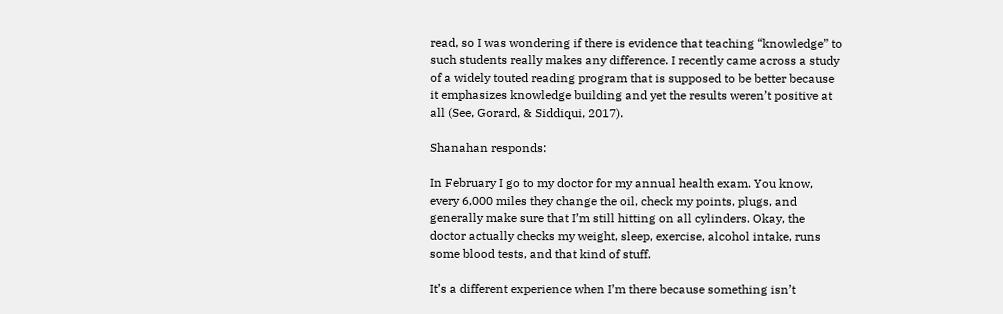read, so I was wondering if there is evidence that teaching “knowledge” to such students really makes any difference. I recently came across a study of a widely touted reading program that is supposed to be better because it emphasizes knowledge building and yet the results weren’t positive at all (See, Gorard, & Siddiqui, 2017).

Shanahan responds:

In February I go to my doctor for my annual health exam. You know, every 6,000 miles they change the oil, check my points, plugs, and generally make sure that I’m still hitting on all cylinders. Okay, the doctor actually checks my weight, sleep, exercise, alcohol intake, runs some blood tests, and that kind of stuff.

It’s a different experience when I’m there because something isn’t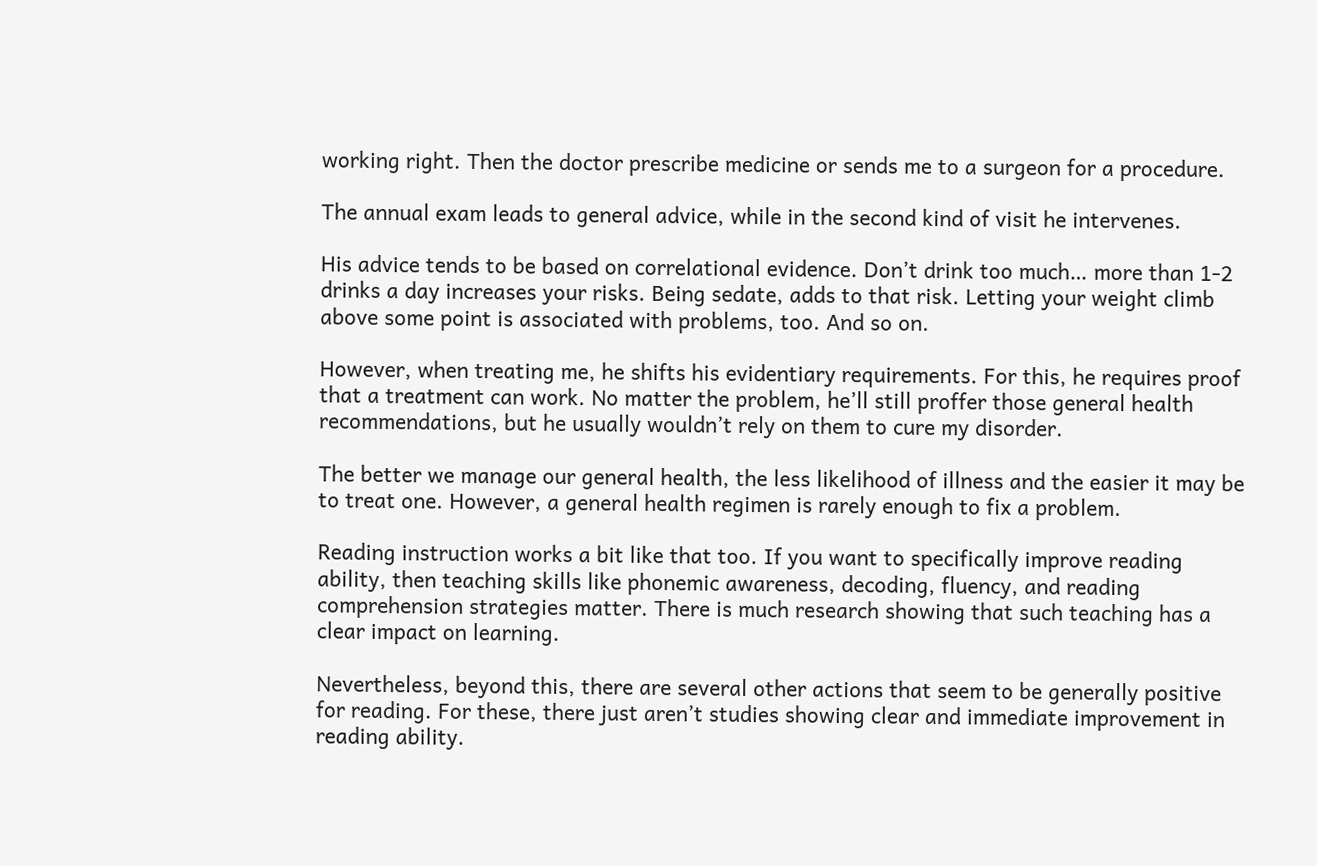working right. Then the doctor prescribe medicine or sends me to a surgeon for a procedure.

The annual exam leads to general advice, while in the second kind of visit he intervenes.

His advice tends to be based on correlational evidence. Don’t drink too much… more than 1-2 drinks a day increases your risks. Being sedate, adds to that risk. Letting your weight climb above some point is associated with problems, too. And so on.

However, when treating me, he shifts his evidentiary requirements. For this, he requires proof that a treatment can work. No matter the problem, he’ll still proffer those general health recommendations, but he usually wouldn’t rely on them to cure my disorder.

The better we manage our general health, the less likelihood of illness and the easier it may be to treat one. However, a general health regimen is rarely enough to fix a problem.

Reading instruction works a bit like that too. If you want to specifically improve reading ability, then teaching skills like phonemic awareness, decoding, fluency, and reading comprehension strategies matter. There is much research showing that such teaching has a clear impact on learning.

Nevertheless, beyond this, there are several other actions that seem to be generally positive for reading. For these, there just aren’t studies showing clear and immediate improvement in reading ability.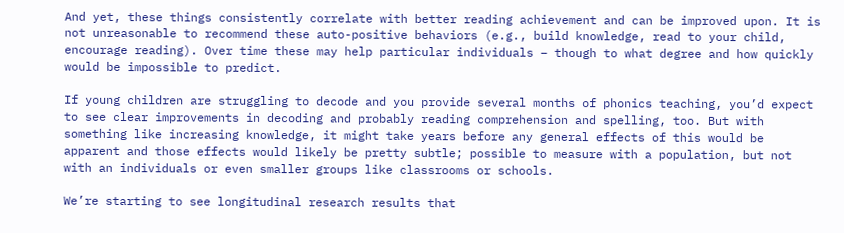And yet, these things consistently correlate with better reading achievement and can be improved upon. It is not unreasonable to recommend these auto-positive behaviors (e.g., build knowledge, read to your child, encourage reading). Over time these may help particular individuals – though to what degree and how quickly would be impossible to predict.

If young children are struggling to decode and you provide several months of phonics teaching, you’d expect to see clear improvements in decoding and probably reading comprehension and spelling, too. But with something like increasing knowledge, it might take years before any general effects of this would be apparent and those effects would likely be pretty subtle; possible to measure with a population, but not with an individuals or even smaller groups like classrooms or schools.

We’re starting to see longitudinal research results that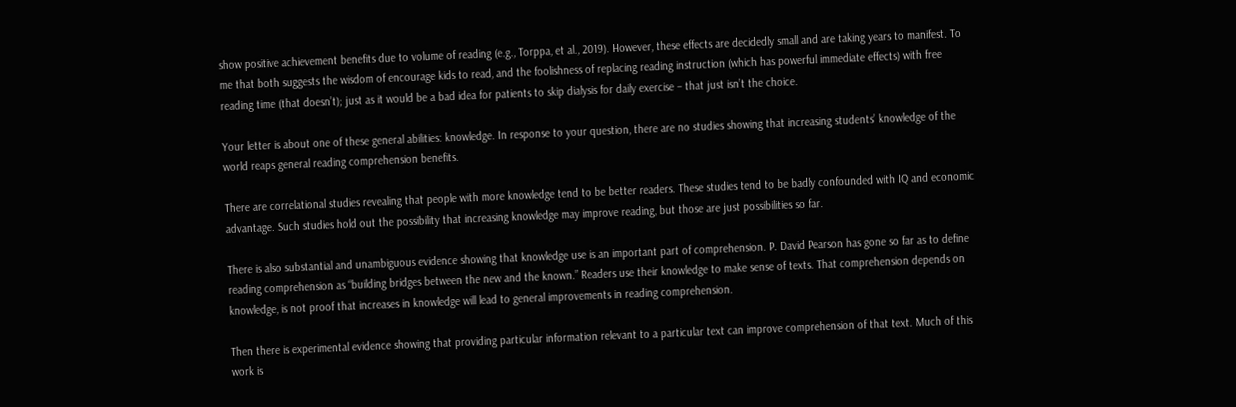show positive achievement benefits due to volume of reading (e.g., Torppa, et al., 2019). However, these effects are decidedly small and are taking years to manifest. To me that both suggests the wisdom of encourage kids to read, and the foolishness of replacing reading instruction (which has powerful immediate effects) with free reading time (that doesn’t); just as it would be a bad idea for patients to skip dialysis for daily exercise – that just isn’t the choice.

Your letter is about one of these general abilities: knowledge. In response to your question, there are no studies showing that increasing students’ knowledge of the world reaps general reading comprehension benefits.

There are correlational studies revealing that people with more knowledge tend to be better readers. These studies tend to be badly confounded with IQ and economic advantage. Such studies hold out the possibility that increasing knowledge may improve reading, but those are just possibilities so far.

There is also substantial and unambiguous evidence showing that knowledge use is an important part of comprehension. P. David Pearson has gone so far as to define reading comprehension as “building bridges between the new and the known.” Readers use their knowledge to make sense of texts. That comprehension depends on knowledge, is not proof that increases in knowledge will lead to general improvements in reading comprehension.

Then there is experimental evidence showing that providing particular information relevant to a particular text can improve comprehension of that text. Much of this work is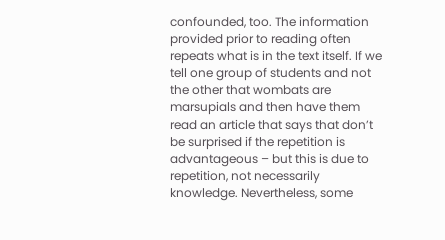confounded, too. The information provided prior to reading often repeats what is in the text itself. If we tell one group of students and not the other that wombats are marsupials and then have them read an article that says that don’t be surprised if the repetition is advantageous – but this is due to repetition, not necessarily knowledge. Nevertheless, some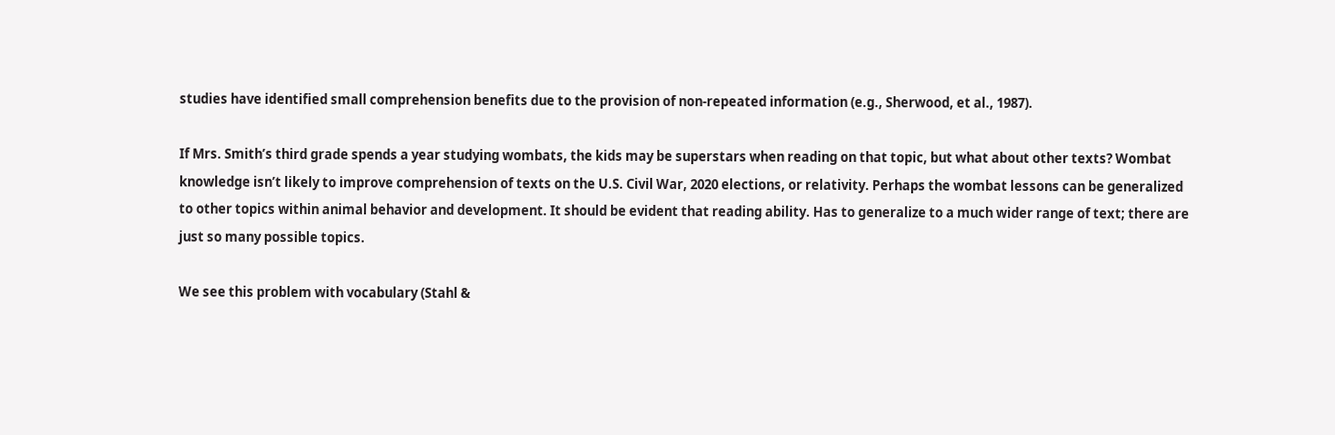studies have identified small comprehension benefits due to the provision of non-repeated information (e.g., Sherwood, et al., 1987).

If Mrs. Smith’s third grade spends a year studying wombats, the kids may be superstars when reading on that topic, but what about other texts? Wombat knowledge isn’t likely to improve comprehension of texts on the U.S. Civil War, 2020 elections, or relativity. Perhaps the wombat lessons can be generalized to other topics within animal behavior and development. It should be evident that reading ability. Has to generalize to a much wider range of text; there are just so many possible topics.

We see this problem with vocabulary (Stahl &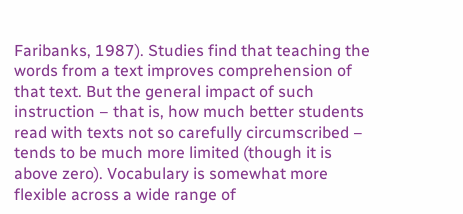Faribanks, 1987). Studies find that teaching the words from a text improves comprehension of that text. But the general impact of such instruction – that is, how much better students read with texts not so carefully circumscribed – tends to be much more limited (though it is above zero). Vocabulary is somewhat more flexible across a wide range of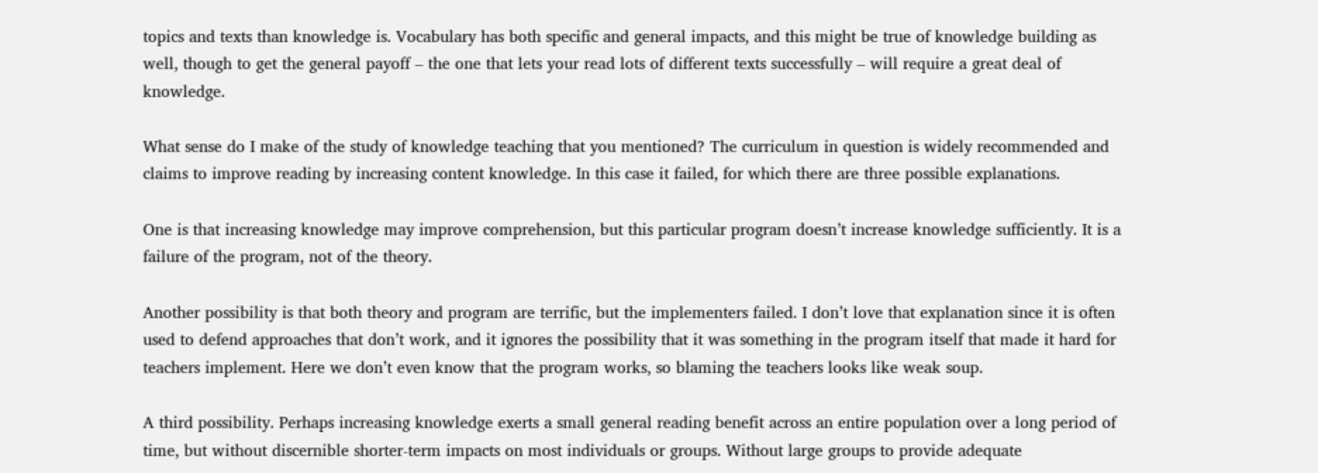topics and texts than knowledge is. Vocabulary has both specific and general impacts, and this might be true of knowledge building as well, though to get the general payoff – the one that lets your read lots of different texts successfully – will require a great deal of knowledge.

What sense do I make of the study of knowledge teaching that you mentioned? The curriculum in question is widely recommended and claims to improve reading by increasing content knowledge. In this case it failed, for which there are three possible explanations.

One is that increasing knowledge may improve comprehension, but this particular program doesn’t increase knowledge sufficiently. It is a failure of the program, not of the theory.

Another possibility is that both theory and program are terrific, but the implementers failed. I don’t love that explanation since it is often used to defend approaches that don’t work, and it ignores the possibility that it was something in the program itself that made it hard for teachers implement. Here we don’t even know that the program works, so blaming the teachers looks like weak soup.

A third possibility. Perhaps increasing knowledge exerts a small general reading benefit across an entire population over a long period of time, but without discernible shorter-term impacts on most individuals or groups. Without large groups to provide adequate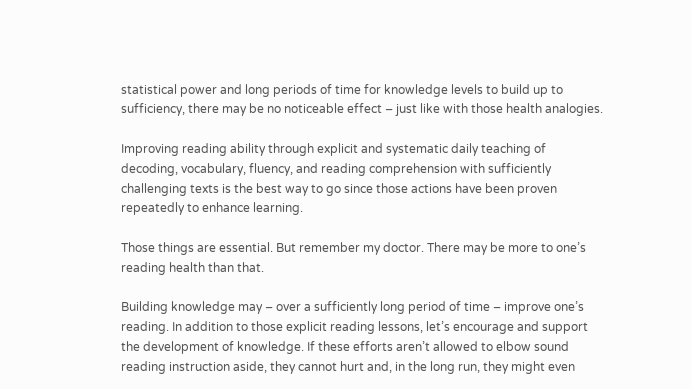statistical power and long periods of time for knowledge levels to build up to sufficiency, there may be no noticeable effect – just like with those health analogies.

Improving reading ability through explicit and systematic daily teaching of decoding, vocabulary, fluency, and reading comprehension with sufficiently challenging texts is the best way to go since those actions have been proven repeatedly to enhance learning.

Those things are essential. But remember my doctor. There may be more to one’s reading health than that.

Building knowledge may – over a sufficiently long period of time – improve one’s reading. In addition to those explicit reading lessons, let’s encourage and support the development of knowledge. If these efforts aren’t allowed to elbow sound reading instruction aside, they cannot hurt and, in the long run, they might even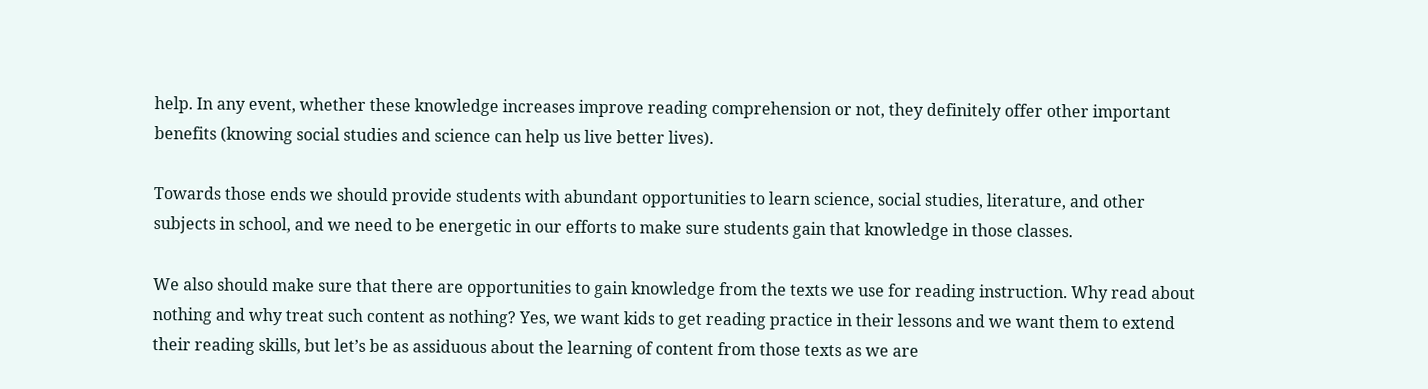help. In any event, whether these knowledge increases improve reading comprehension or not, they definitely offer other important benefits (knowing social studies and science can help us live better lives).

Towards those ends we should provide students with abundant opportunities to learn science, social studies, literature, and other subjects in school, and we need to be energetic in our efforts to make sure students gain that knowledge in those classes.

We also should make sure that there are opportunities to gain knowledge from the texts we use for reading instruction. Why read about nothing and why treat such content as nothing? Yes, we want kids to get reading practice in their lessons and we want them to extend their reading skills, but let’s be as assiduous about the learning of content from those texts as we are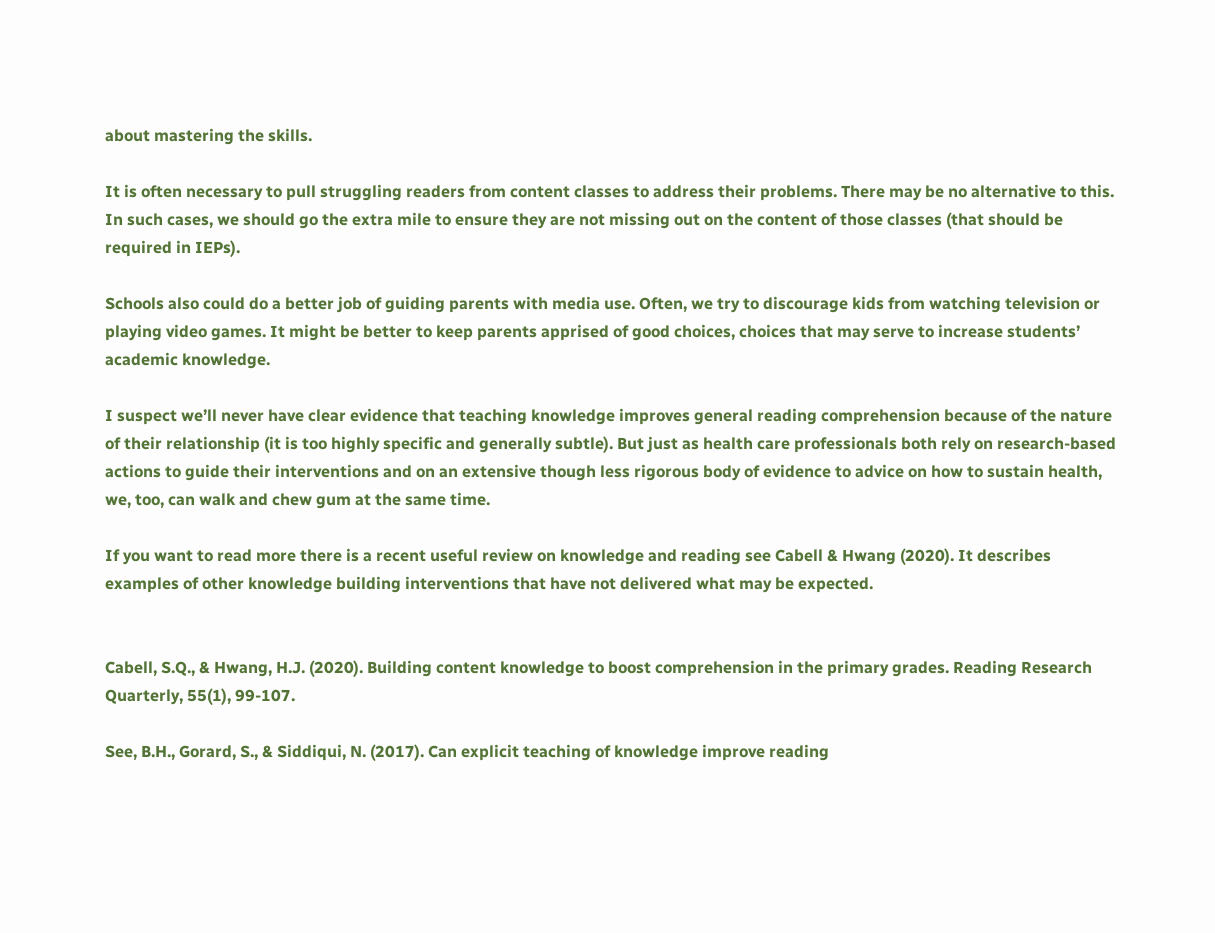about mastering the skills.

It is often necessary to pull struggling readers from content classes to address their problems. There may be no alternative to this. In such cases, we should go the extra mile to ensure they are not missing out on the content of those classes (that should be required in IEPs).

Schools also could do a better job of guiding parents with media use. Often, we try to discourage kids from watching television or playing video games. It might be better to keep parents apprised of good choices, choices that may serve to increase students’ academic knowledge.

I suspect we’ll never have clear evidence that teaching knowledge improves general reading comprehension because of the nature of their relationship (it is too highly specific and generally subtle). But just as health care professionals both rely on research-based actions to guide their interventions and on an extensive though less rigorous body of evidence to advice on how to sustain health, we, too, can walk and chew gum at the same time.

If you want to read more there is a recent useful review on knowledge and reading see Cabell & Hwang (2020). It describes examples of other knowledge building interventions that have not delivered what may be expected.


Cabell, S.Q., & Hwang, H.J. (2020). Building content knowledge to boost comprehension in the primary grades. Reading Research Quarterly, 55(1), 99-107.

See, B.H., Gorard, S., & Siddiqui, N. (2017). Can explicit teaching of knowledge improve reading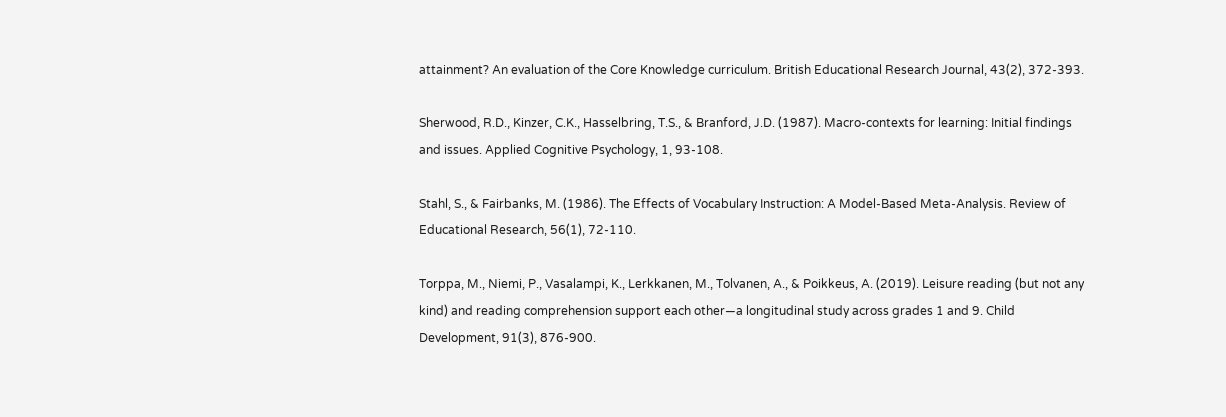attainment? An evaluation of the Core Knowledge curriculum. British Educational Research Journal, 43(2), 372-393.

Sherwood, R.D., Kinzer, C.K., Hasselbring, T.S., & Branford, J.D. (1987). Macro-contexts for learning: Initial findings and issues. Applied Cognitive Psychology, 1, 93-108.

Stahl, S., & Fairbanks, M. (1986). The Effects of Vocabulary Instruction: A Model-Based Meta-Analysis. Review of Educational Research, 56(1), 72-110.

Torppa, M., Niemi, P., Vasalampi, K., Lerkkanen, M., Tolvanen, A., & Poikkeus, A. (2019). Leisure reading (but not any kind) and reading comprehension support each other—a longitudinal study across grades 1 and 9. Child Development, 91(3), 876-900.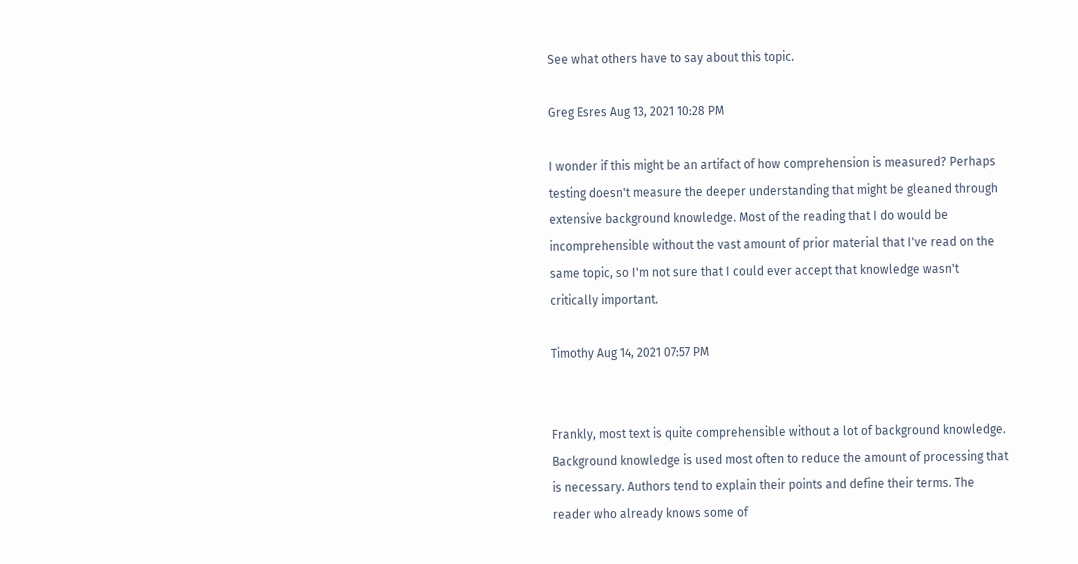See what others have to say about this topic.

Greg Esres Aug 13, 2021 10:28 PM

I wonder if this might be an artifact of how comprehension is measured? Perhaps testing doesn't measure the deeper understanding that might be gleaned through extensive background knowledge. Most of the reading that I do would be incomprehensible without the vast amount of prior material that I've read on the same topic, so I'm not sure that I could ever accept that knowledge wasn't critically important.

Timothy Aug 14, 2021 07:57 PM


Frankly, most text is quite comprehensible without a lot of background knowledge. Background knowledge is used most often to reduce the amount of processing that is necessary. Authors tend to explain their points and define their terms. The reader who already knows some of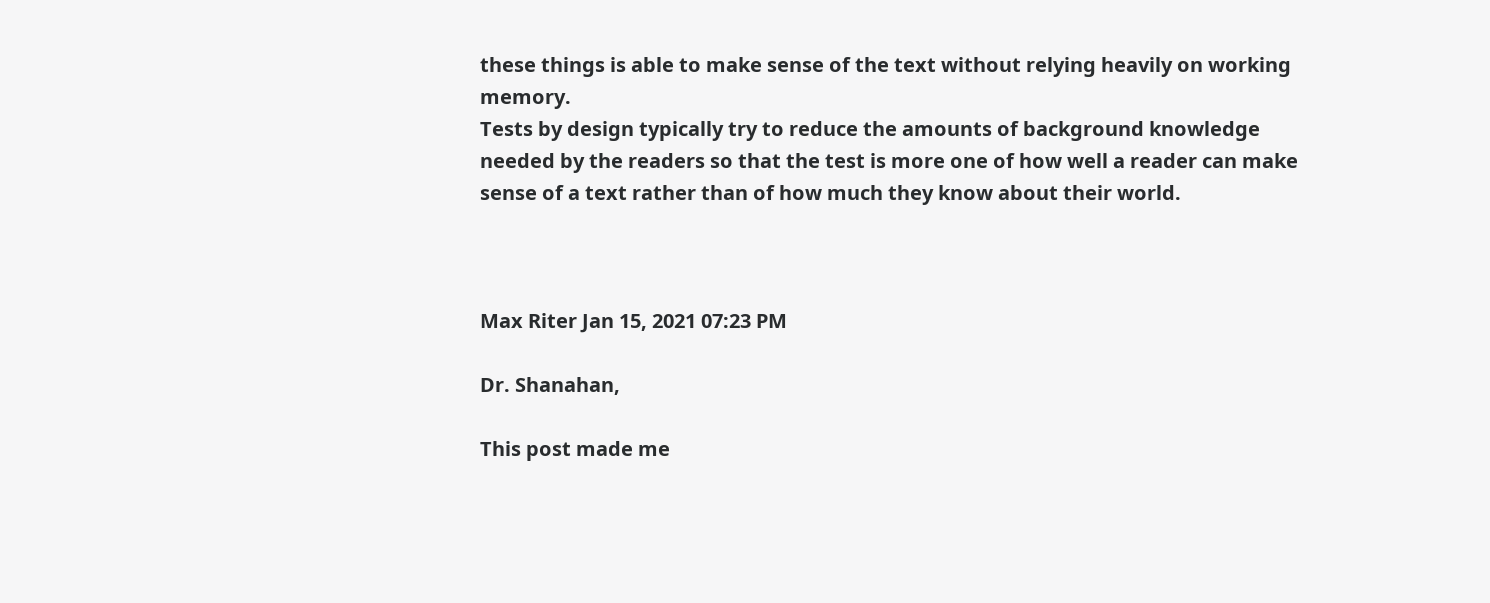these things is able to make sense of the text without relying heavily on working memory.
Tests by design typically try to reduce the amounts of background knowledge needed by the readers so that the test is more one of how well a reader can make sense of a text rather than of how much they know about their world.



Max Riter Jan 15, 2021 07:23 PM

Dr. Shanahan,

This post made me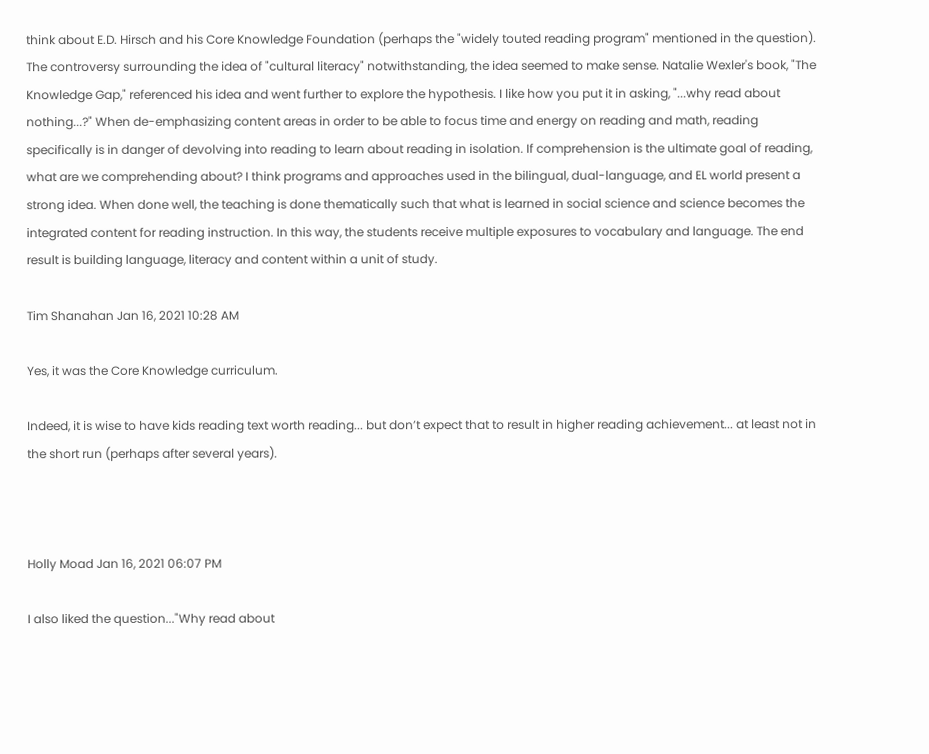think about E.D. Hirsch and his Core Knowledge Foundation (perhaps the "widely touted reading program" mentioned in the question). The controversy surrounding the idea of "cultural literacy" notwithstanding, the idea seemed to make sense. Natalie Wexler's book, "The Knowledge Gap," referenced his idea and went further to explore the hypothesis. I like how you put it in asking, "...why read about nothing...?" When de-emphasizing content areas in order to be able to focus time and energy on reading and math, reading specifically is in danger of devolving into reading to learn about reading in isolation. If comprehension is the ultimate goal of reading, what are we comprehending about? I think programs and approaches used in the bilingual, dual-language, and EL world present a strong idea. When done well, the teaching is done thematically such that what is learned in social science and science becomes the integrated content for reading instruction. In this way, the students receive multiple exposures to vocabulary and language. The end result is building language, literacy and content within a unit of study.

Tim Shanahan Jan 16, 2021 10:28 AM

Yes, it was the Core Knowledge curriculum.

Indeed, it is wise to have kids reading text worth reading... but don’t expect that to result in higher reading achievement... at least not in the short run (perhaps after several years).



Holly Moad Jan 16, 2021 06:07 PM

I also liked the question..."Why read about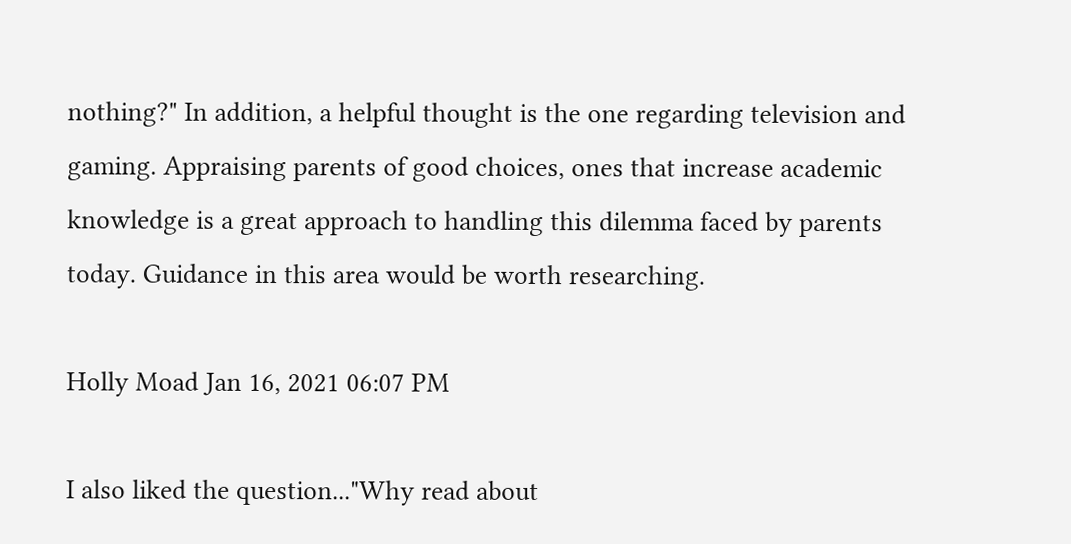nothing?" In addition, a helpful thought is the one regarding television and gaming. Appraising parents of good choices, ones that increase academic knowledge is a great approach to handling this dilemma faced by parents today. Guidance in this area would be worth researching.

Holly Moad Jan 16, 2021 06:07 PM

I also liked the question..."Why read about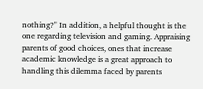nothing?" In addition, a helpful thought is the one regarding television and gaming. Appraising parents of good choices, ones that increase academic knowledge is a great approach to handling this dilemma faced by parents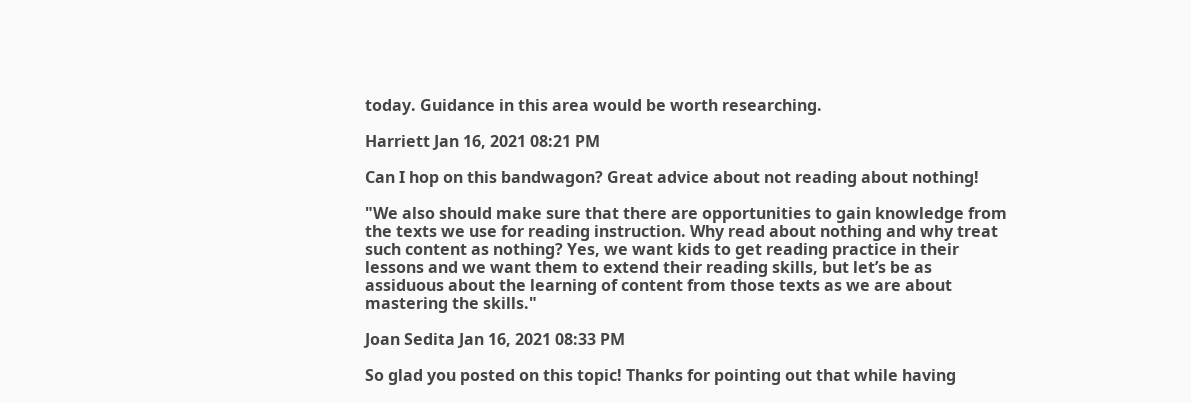today. Guidance in this area would be worth researching.

Harriett Jan 16, 2021 08:21 PM

Can I hop on this bandwagon? Great advice about not reading about nothing!

"We also should make sure that there are opportunities to gain knowledge from the texts we use for reading instruction. Why read about nothing and why treat such content as nothing? Yes, we want kids to get reading practice in their lessons and we want them to extend their reading skills, but let’s be as assiduous about the learning of content from those texts as we are about mastering the skills."

Joan Sedita Jan 16, 2021 08:33 PM

So glad you posted on this topic! Thanks for pointing out that while having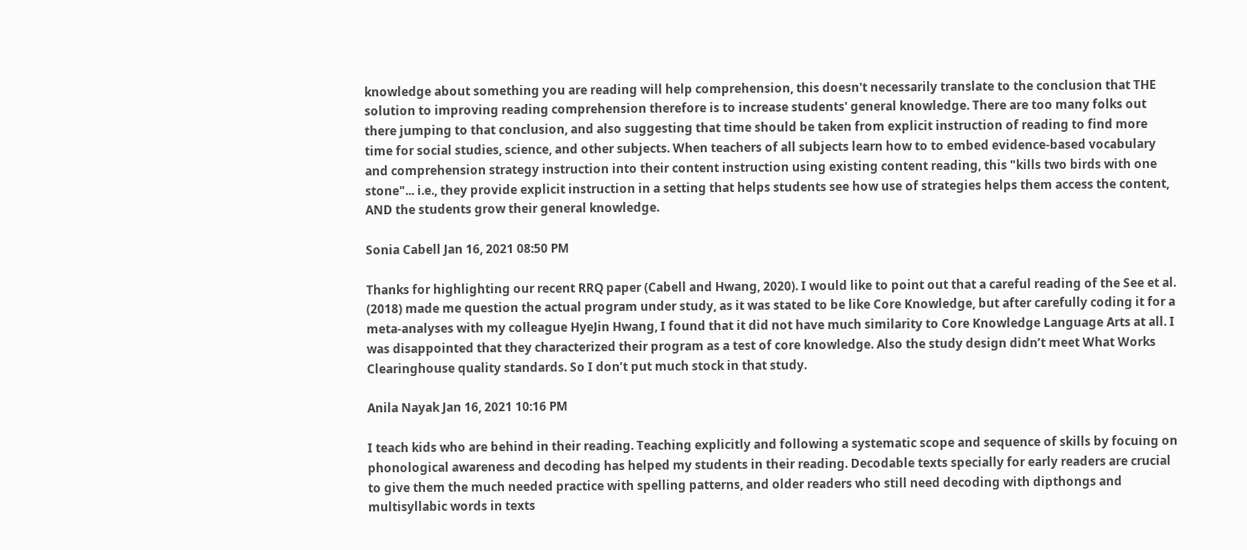knowledge about something you are reading will help comprehension, this doesn't necessarily translate to the conclusion that THE solution to improving reading comprehension therefore is to increase students' general knowledge. There are too many folks out there jumping to that conclusion, and also suggesting that time should be taken from explicit instruction of reading to find more time for social studies, science, and other subjects. When teachers of all subjects learn how to to embed evidence-based vocabulary and comprehension strategy instruction into their content instruction using existing content reading, this "kills two birds with one stone"... i.e., they provide explicit instruction in a setting that helps students see how use of strategies helps them access the content, AND the students grow their general knowledge.

Sonia Cabell Jan 16, 2021 08:50 PM

Thanks for highlighting our recent RRQ paper (Cabell and Hwang, 2020). I would like to point out that a careful reading of the See et al. (2018) made me question the actual program under study, as it was stated to be like Core Knowledge, but after carefully coding it for a meta-analyses with my colleague HyeJin Hwang, I found that it did not have much similarity to Core Knowledge Language Arts at all. I was disappointed that they characterized their program as a test of core knowledge. Also the study design didn’t meet What Works Clearinghouse quality standards. So I don’t put much stock in that study.

Anila Nayak Jan 16, 2021 10:16 PM

I teach kids who are behind in their reading. Teaching explicitly and following a systematic scope and sequence of skills by focuing on phonological awareness and decoding has helped my students in their reading. Decodable texts specially for early readers are crucial to give them the much needed practice with spelling patterns, and older readers who still need decoding with dipthongs and multisyllabic words in texts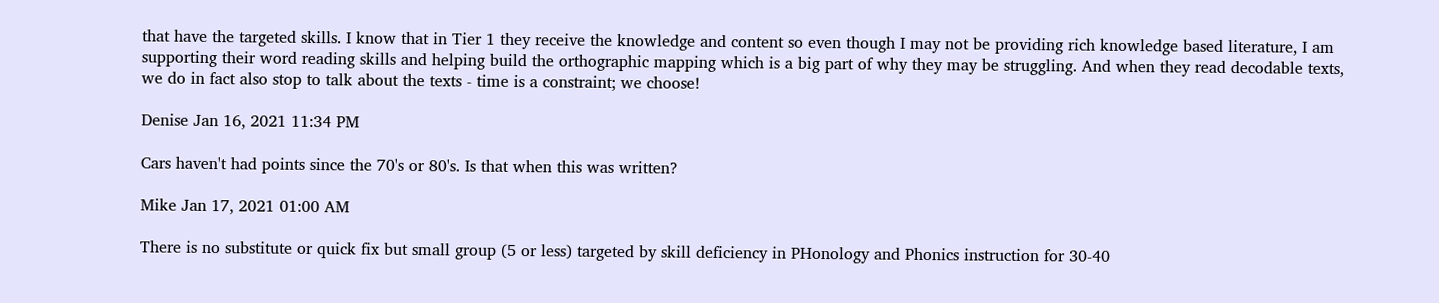that have the targeted skills. I know that in Tier 1 they receive the knowledge and content so even though I may not be providing rich knowledge based literature, I am supporting their word reading skills and helping build the orthographic mapping which is a big part of why they may be struggling. And when they read decodable texts, we do in fact also stop to talk about the texts - time is a constraint; we choose!

Denise Jan 16, 2021 11:34 PM

Cars haven't had points since the 70's or 80's. Is that when this was written?

Mike Jan 17, 2021 01:00 AM

There is no substitute or quick fix but small group (5 or less) targeted by skill deficiency in PHonology and Phonics instruction for 30-40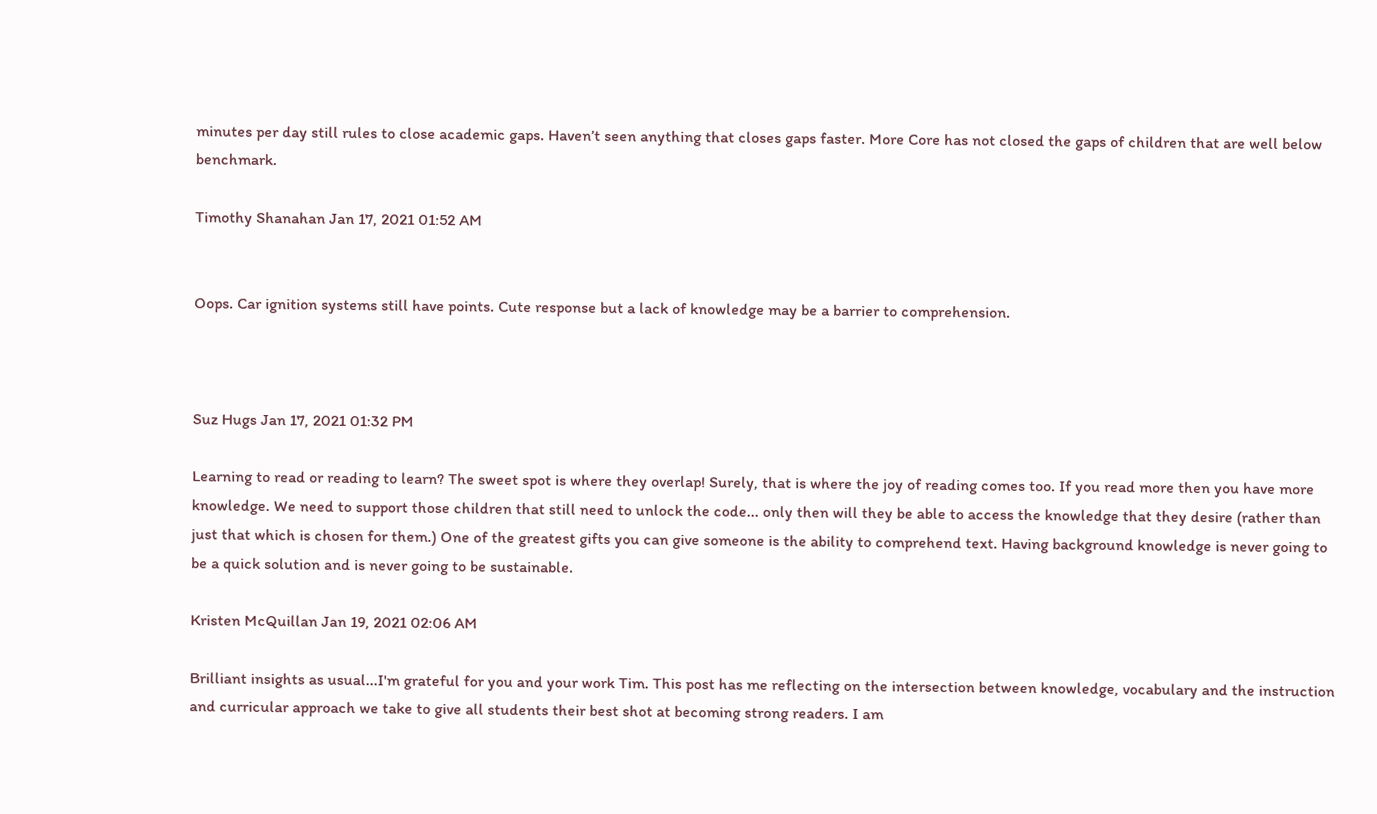minutes per day still rules to close academic gaps. Haven’t seen anything that closes gaps faster. More Core has not closed the gaps of children that are well below benchmark.

Timothy Shanahan Jan 17, 2021 01:52 AM


Oops. Car ignition systems still have points. Cute response but a lack of knowledge may be a barrier to comprehension.



Suz Hugs Jan 17, 2021 01:32 PM

Learning to read or reading to learn? The sweet spot is where they overlap! Surely, that is where the joy of reading comes too. If you read more then you have more knowledge. We need to support those children that still need to unlock the code... only then will they be able to access the knowledge that they desire (rather than just that which is chosen for them.) One of the greatest gifts you can give someone is the ability to comprehend text. Having background knowledge is never going to be a quick solution and is never going to be sustainable.

Kristen McQuillan Jan 19, 2021 02:06 AM

Brilliant insights as usual...I'm grateful for you and your work Tim. This post has me reflecting on the intersection between knowledge, vocabulary and the instruction and curricular approach we take to give all students their best shot at becoming strong readers. I am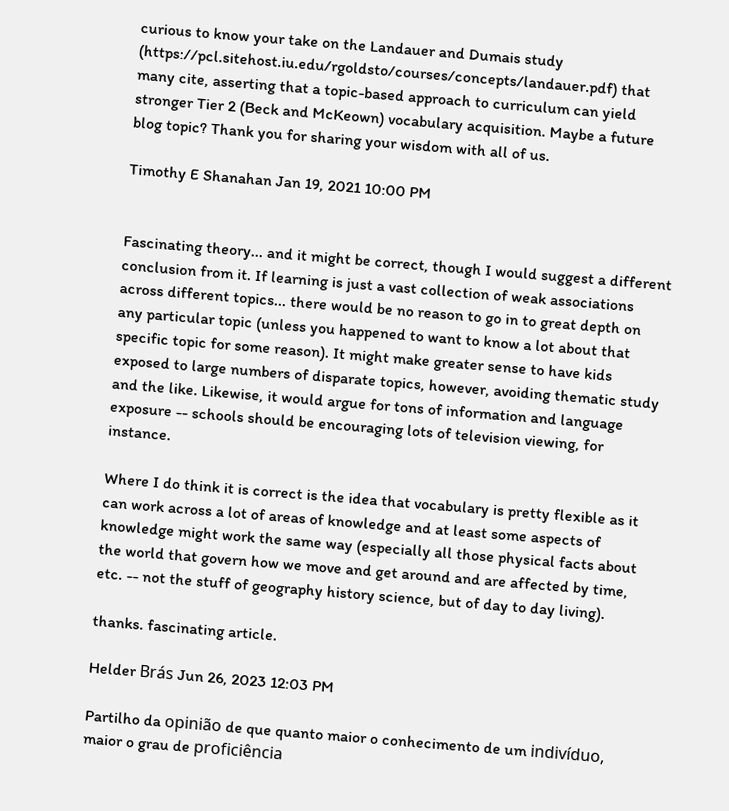curious to know your take on the Landauer and Dumais study (https://pcl.sitehost.iu.edu/rgoldsto/courses/concepts/landauer.pdf) that many cite, asserting that a topic-based approach to curriculum can yield stronger Tier 2 (Beck and McKeown) vocabulary acquisition. Maybe a future blog topic? Thank you for sharing your wisdom with all of us.

Timothy E Shanahan Jan 19, 2021 10:00 PM


Fascinating theory... and it might be correct, though I would suggest a different conclusion from it. If learning is just a vast collection of weak associations across different topics... there would be no reason to go in to great depth on any particular topic (unless you happened to want to know a lot about that specific topic for some reason). It might make greater sense to have kids exposed to large numbers of disparate topics, however, avoiding thematic study and the like. Likewise, it would argue for tons of information and language exposure -- schools should be encouraging lots of television viewing, for instance.

Where I do think it is correct is the idea that vocabulary is pretty flexible as it can work across a lot of areas of knowledge and at least some aspects of knowledge might work the same way (especially all those physical facts about the world that govern how we move and get around and are affected by time, etc. -- not the stuff of geography history science, but of day to day living).

thanks. fascinating article.

Helder Brás Jun 26, 2023 12:03 PM

Partilho da opinião de que quanto maior o conhecimento de um indivíduo, maior o grau de proficiência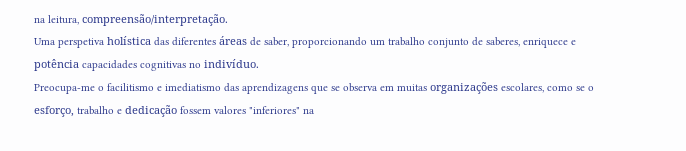na leitura, compreensão/interpretação.
Uma perspetiva holística das diferentes áreas de saber, proporcionando um trabalho conjunto de saberes, enriquece e potência capacidades cognitivas no indivíduo.
Preocupa-me o facilitismo e imediatismo das aprendizagens que se observa em muitas organizações escolares, como se o esforço, trabalho e dedicação fossem valores "inferiores" na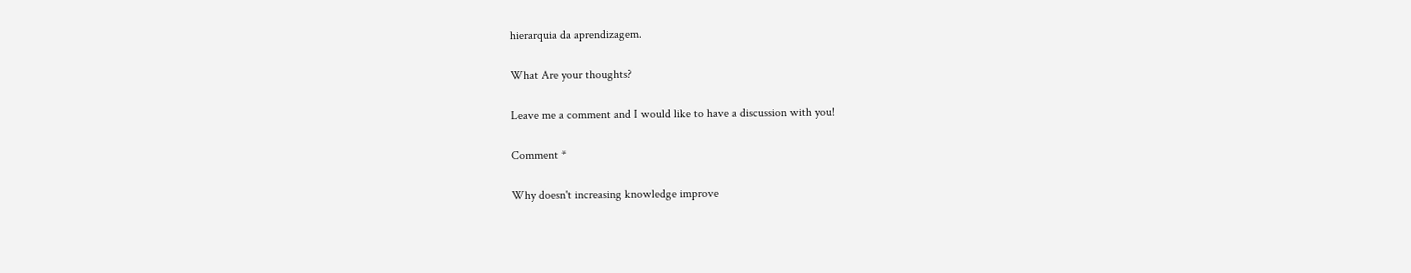hierarquia da aprendizagem.

What Are your thoughts?

Leave me a comment and I would like to have a discussion with you!

Comment *

Why doesn't increasing knowledge improve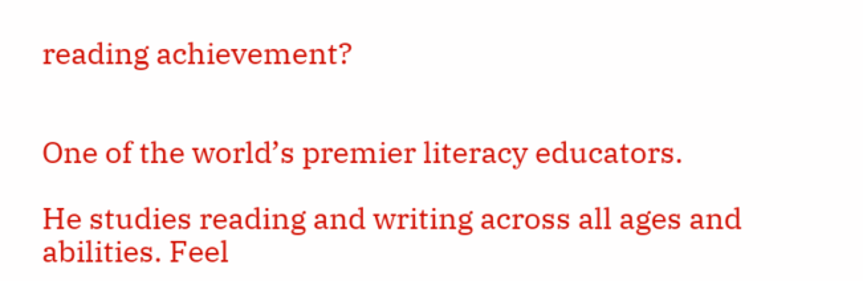reading achievement?


One of the world’s premier literacy educators.

He studies reading and writing across all ages and abilities. Feel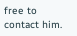free to contact him.